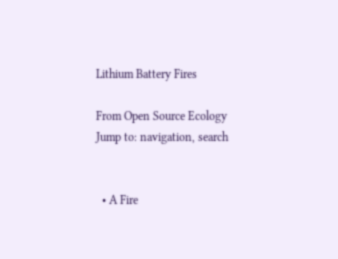Lithium Battery Fires

From Open Source Ecology
Jump to: navigation, search


  • A Fire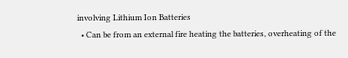involving Lithium Ion Batteries
  • Can be from an external fire heating the batteries, overheating of the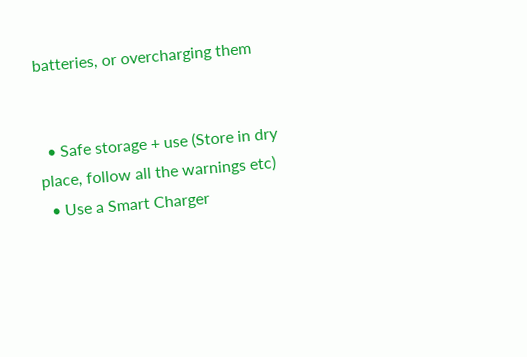batteries, or overcharging them


  • Safe storage + use (Store in dry place, follow all the warnings etc)
  • Use a Smart Charger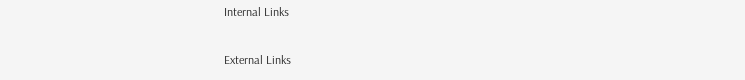Internal Links

External Links